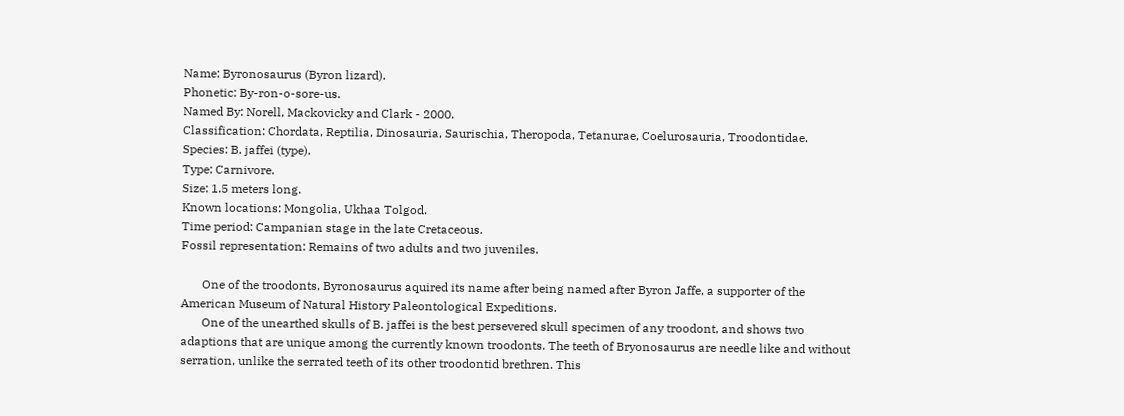Name: Byronosaurus (Byron lizard).
Phonetic: By-ron-o-sore-us.
Named By: Norell, Mackovicky and Clark - 2000.
Classification: Chordata, Reptilia, Dinosauria, Saurischia, Theropoda, Tetanurae, Coelurosauria, Troodontidae.
Species: B. jaffei (type).
Type: Carnivore.
Size: 1.5 meters long.
Known locations: Mongolia, Ukhaa Tolgod.
Time period: Campanian stage in the late Cretaceous.
Fossil representation: Remains of two adults and two juveniles.

       One of the troodonts, Byronosaurus aquired its name after being named after Byron Jaffe, a supporter of the American Museum of Natural History Paleontological Expeditions.
       One of the unearthed skulls of B. jaffei is the best persevered skull specimen of any troodont, and shows two adaptions that are unique among the currently known troodonts. The teeth of Bryonosaurus are needle like and without serration, unlike the serrated teeth of its other troodontid brethren. This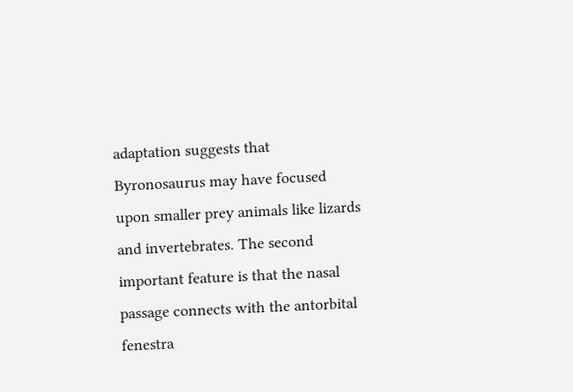adaptation suggests that Byronosaurus may have focused upon smaller prey animals like lizards and invertebrates. The second important feature is that the nasal passage connects with the antorbital fenestra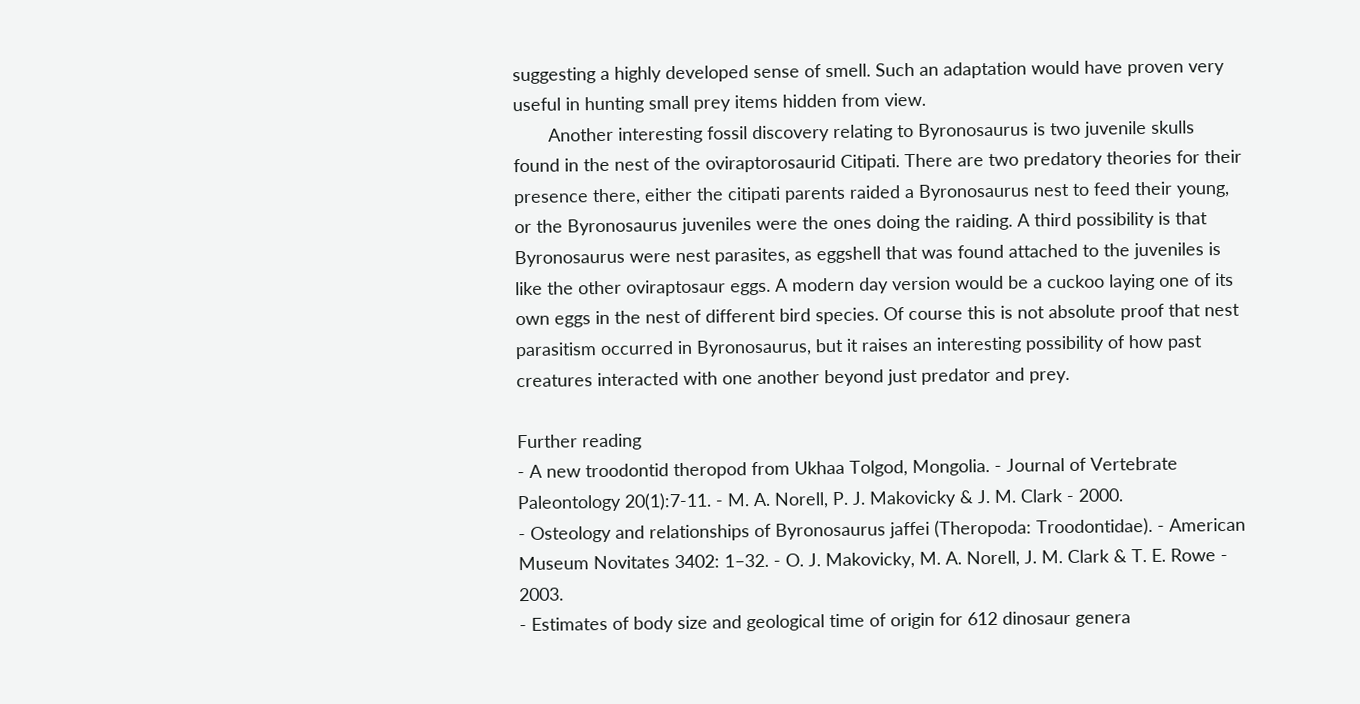suggesting a highly developed sense of smell. Such an adaptation would have proven very useful in hunting small prey items hidden from view.
       Another interesting fossil discovery relating to Byronosaurus is two juvenile skulls found in the nest of the oviraptorosaurid Citipati. There are two predatory theories for their presence there, either the citipati parents raided a Byronosaurus nest to feed their young, or the Byronosaurus juveniles were the ones doing the raiding. A third possibility is that Byronosaurus were nest parasites, as eggshell that was found attached to the juveniles is like the other oviraptosaur eggs. A modern day version would be a cuckoo laying one of its own eggs in the nest of different bird species. Of course this is not absolute proof that nest parasitism occurred in Byronosaurus, but it raises an interesting possibility of how past creatures interacted with one another beyond just predator and prey.

Further reading
- A new troodontid theropod from Ukhaa Tolgod, Mongolia. - Journal of Vertebrate Paleontology 20(1):7-11. - M. A. Norell, P. J. Makovicky & J. M. Clark - 2000.
- Osteology and relationships of Byronosaurus jaffei (Theropoda: Troodontidae). - American Museum Novitates 3402: 1–32. - O. J. Makovicky, M. A. Norell, J. M. Clark & T. E. Rowe - 2003.
- Estimates of body size and geological time of origin for 612 dinosaur genera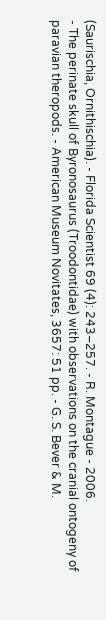(Saurischia, Ornithischia). - Florida Scientist 69 (4): 243–257. - R. Montague - 2006.
- The perinate skull of Byronosaurus (Troodontidae) with observations on the cranial ontogeny of paravian theropods. - American Museum Novitates, 3657: 51 pp. - G. S. Bever & M.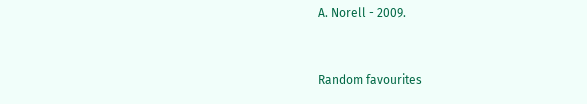A. Norell - 2009.


Random favourites